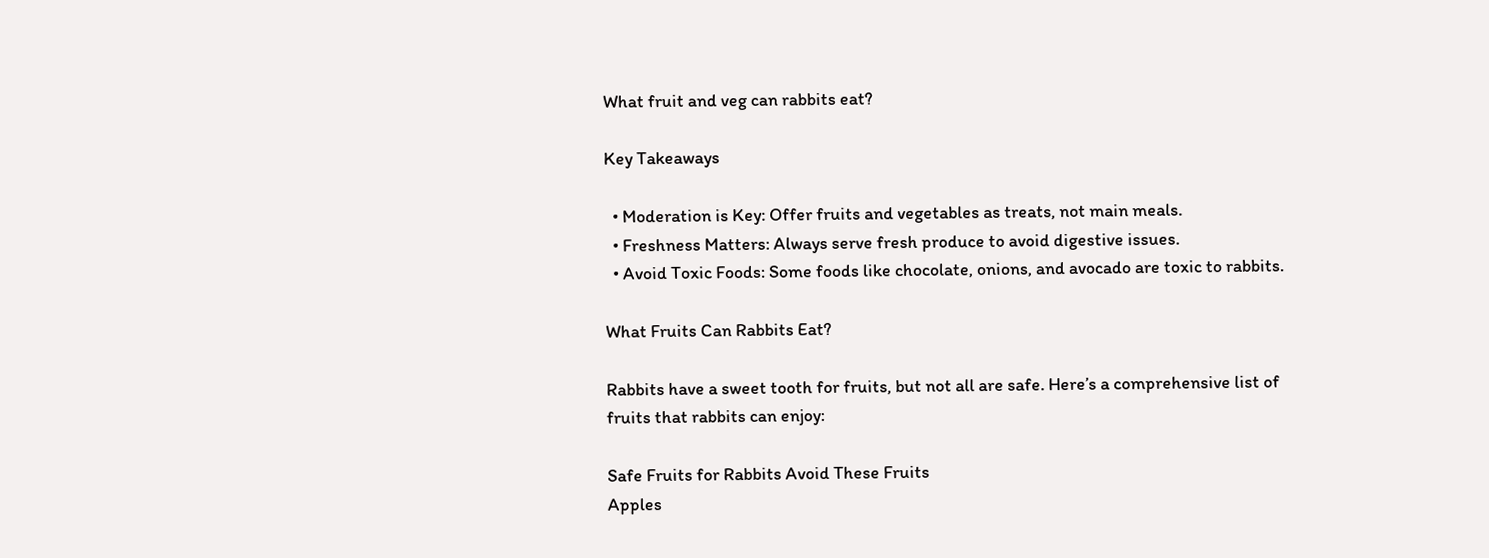What fruit and veg can rabbits eat?

Key Takeaways

  • Moderation is Key: Offer fruits and vegetables as treats, not main meals.
  • Freshness Matters: Always serve fresh produce to avoid digestive issues.
  • Avoid Toxic Foods: Some foods like chocolate, onions, and avocado are toxic to rabbits.

What Fruits Can Rabbits Eat?

Rabbits have a sweet tooth for fruits, but not all are safe. Here’s a comprehensive list of fruits that rabbits can enjoy:

Safe Fruits for Rabbits Avoid These Fruits
Apples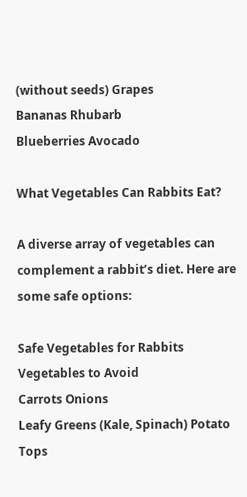(without seeds) Grapes
Bananas Rhubarb
Blueberries Avocado

What Vegetables Can Rabbits Eat?

A diverse array of vegetables can complement a rabbit’s diet. Here are some safe options:

Safe Vegetables for Rabbits Vegetables to Avoid
Carrots Onions
Leafy Greens (Kale, Spinach) Potato Tops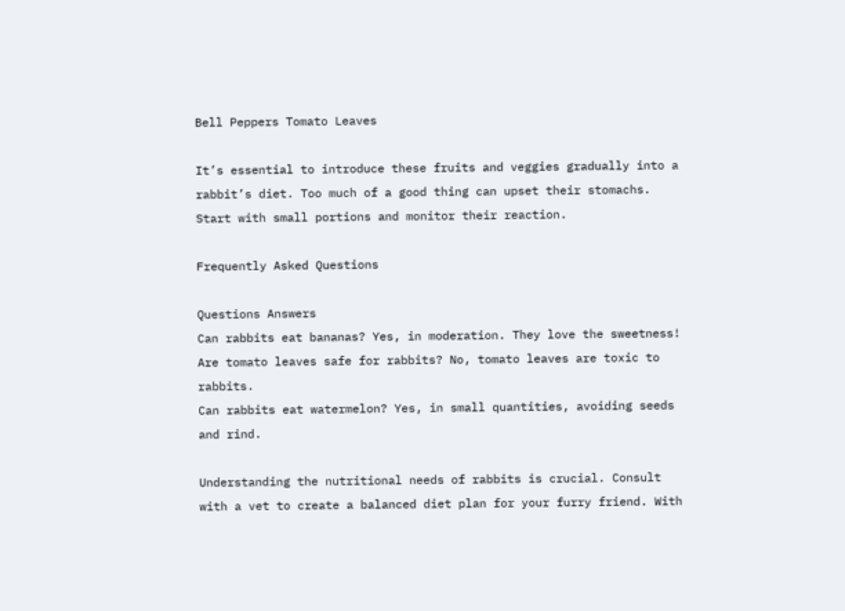Bell Peppers Tomato Leaves

It’s essential to introduce these fruits and veggies gradually into a rabbit’s diet. Too much of a good thing can upset their stomachs. Start with small portions and monitor their reaction.

Frequently Asked Questions

Questions Answers
Can rabbits eat bananas? Yes, in moderation. They love the sweetness!
Are tomato leaves safe for rabbits? No, tomato leaves are toxic to rabbits.
Can rabbits eat watermelon? Yes, in small quantities, avoiding seeds and rind.

Understanding the nutritional needs of rabbits is crucial. Consult with a vet to create a balanced diet plan for your furry friend. With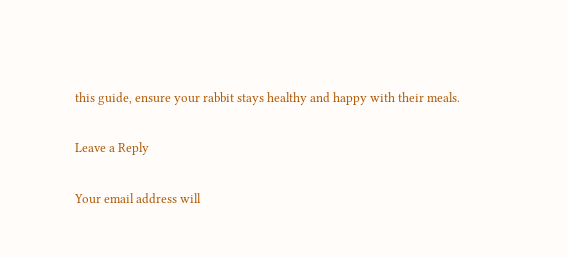this guide, ensure your rabbit stays healthy and happy with their meals.

Leave a Reply

Your email address will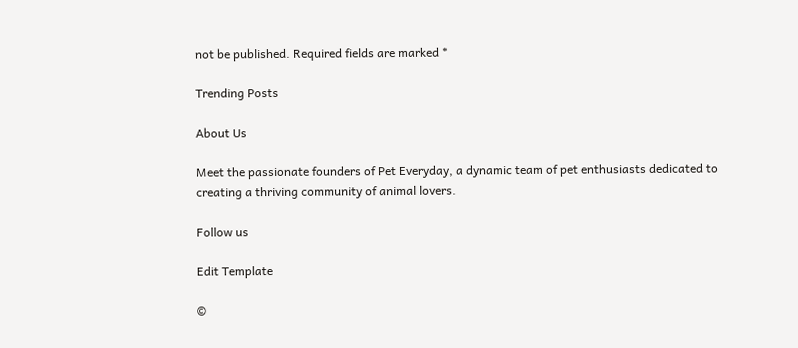not be published. Required fields are marked *

Trending Posts

About Us

Meet the passionate founders of Pet Everyday, a dynamic team of pet enthusiasts dedicated to creating a thriving community of animal lovers.

Follow us

Edit Template

©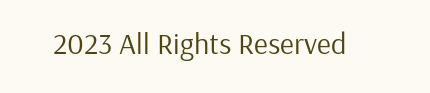2023 All Rights Reserved